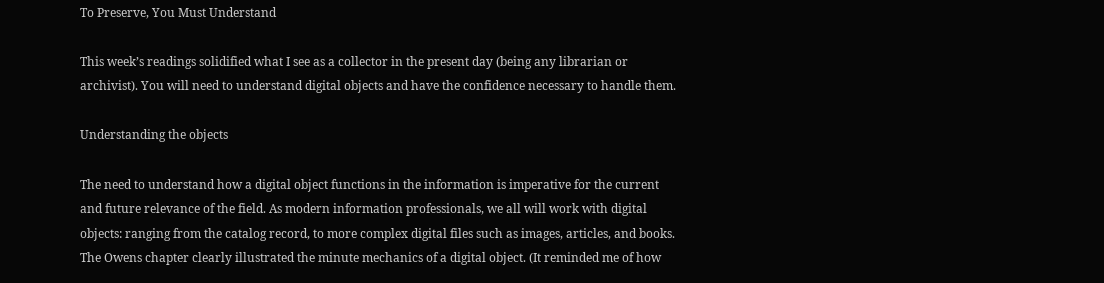To Preserve, You Must Understand

This week’s readings solidified what I see as a collector in the present day (being any librarian or archivist). You will need to understand digital objects and have the confidence necessary to handle them.

Understanding the objects

The need to understand how a digital object functions in the information is imperative for the current and future relevance of the field. As modern information professionals, we all will work with digital objects: ranging from the catalog record, to more complex digital files such as images, articles, and books. The Owens chapter clearly illustrated the minute mechanics of a digital object. (It reminded me of how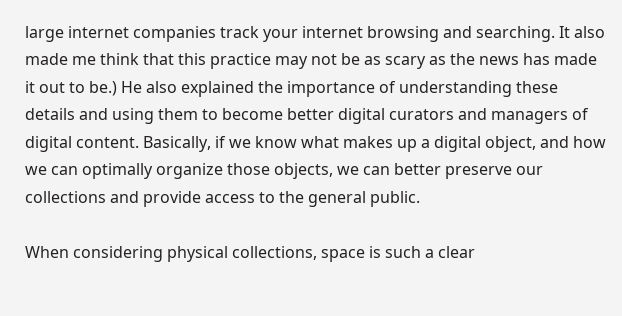large internet companies track your internet browsing and searching. It also made me think that this practice may not be as scary as the news has made it out to be.) He also explained the importance of understanding these details and using them to become better digital curators and managers of digital content. Basically, if we know what makes up a digital object, and how we can optimally organize those objects, we can better preserve our collections and provide access to the general public.

When considering physical collections, space is such a clear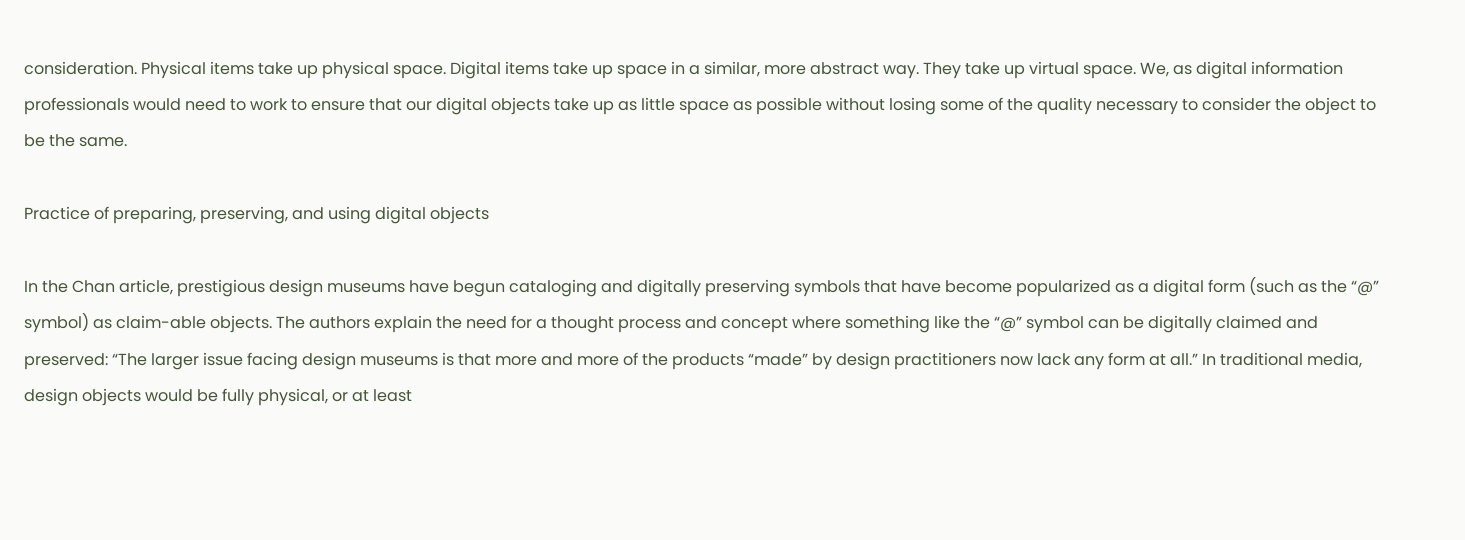consideration. Physical items take up physical space. Digital items take up space in a similar, more abstract way. They take up virtual space. We, as digital information professionals would need to work to ensure that our digital objects take up as little space as possible without losing some of the quality necessary to consider the object to be the same.

Practice of preparing, preserving, and using digital objects

In the Chan article, prestigious design museums have begun cataloging and digitally preserving symbols that have become popularized as a digital form (such as the “@” symbol) as claim-able objects. The authors explain the need for a thought process and concept where something like the “@” symbol can be digitally claimed and preserved: “The larger issue facing design museums is that more and more of the products “made” by design practitioners now lack any form at all.” In traditional media, design objects would be fully physical, or at least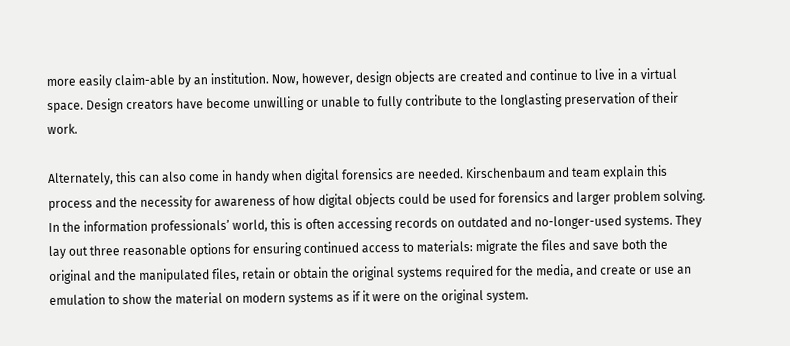more easily claim-able by an institution. Now, however, design objects are created and continue to live in a virtual space. Design creators have become unwilling or unable to fully contribute to the longlasting preservation of their work.

Alternately, this can also come in handy when digital forensics are needed. Kirschenbaum and team explain this process and the necessity for awareness of how digital objects could be used for forensics and larger problem solving. In the information professionals’ world, this is often accessing records on outdated and no-longer-used systems. They lay out three reasonable options for ensuring continued access to materials: migrate the files and save both the original and the manipulated files, retain or obtain the original systems required for the media, and create or use an emulation to show the material on modern systems as if it were on the original system.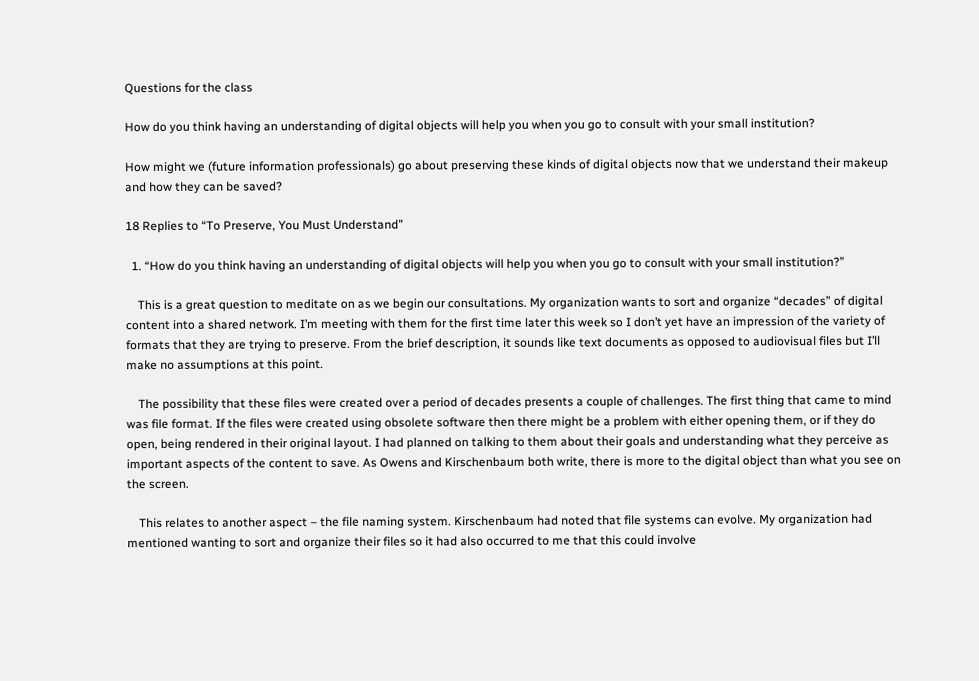Questions for the class

How do you think having an understanding of digital objects will help you when you go to consult with your small institution?

How might we (future information professionals) go about preserving these kinds of digital objects now that we understand their makeup and how they can be saved?

18 Replies to “To Preserve, You Must Understand”

  1. “How do you think having an understanding of digital objects will help you when you go to consult with your small institution?”

    This is a great question to meditate on as we begin our consultations. My organization wants to sort and organize “decades” of digital content into a shared network. I’m meeting with them for the first time later this week so I don’t yet have an impression of the variety of formats that they are trying to preserve. From the brief description, it sounds like text documents as opposed to audiovisual files but I’ll make no assumptions at this point.

    The possibility that these files were created over a period of decades presents a couple of challenges. The first thing that came to mind was file format. If the files were created using obsolete software then there might be a problem with either opening them, or if they do open, being rendered in their original layout. I had planned on talking to them about their goals and understanding what they perceive as important aspects of the content to save. As Owens and Kirschenbaum both write, there is more to the digital object than what you see on the screen.

    This relates to another aspect – the file naming system. Kirschenbaum had noted that file systems can evolve. My organization had mentioned wanting to sort and organize their files so it had also occurred to me that this could involve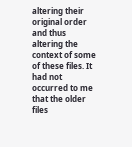altering their original order and thus altering the context of some of these files. It had not occurred to me that the older files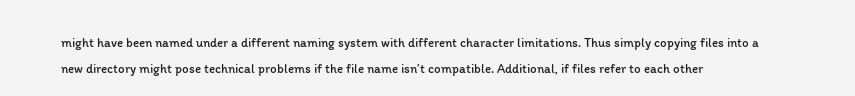might have been named under a different naming system with different character limitations. Thus simply copying files into a new directory might pose technical problems if the file name isn’t compatible. Additional, if files refer to each other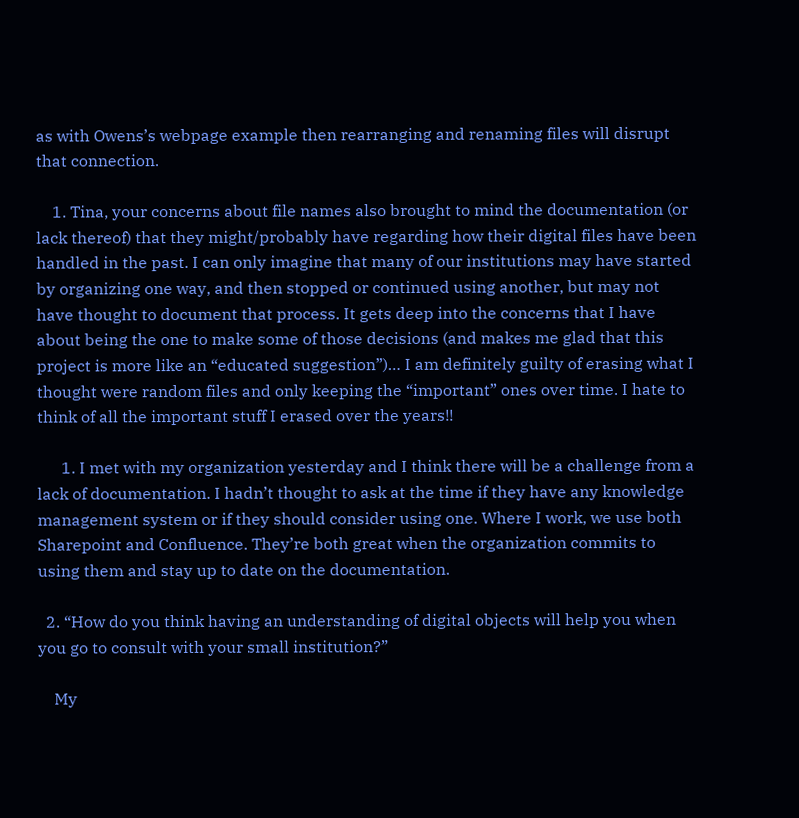as with Owens’s webpage example then rearranging and renaming files will disrupt that connection.

    1. Tina, your concerns about file names also brought to mind the documentation (or lack thereof) that they might/probably have regarding how their digital files have been handled in the past. I can only imagine that many of our institutions may have started by organizing one way, and then stopped or continued using another, but may not have thought to document that process. It gets deep into the concerns that I have about being the one to make some of those decisions (and makes me glad that this project is more like an “educated suggestion”)… I am definitely guilty of erasing what I thought were random files and only keeping the “important” ones over time. I hate to think of all the important stuff I erased over the years!!

      1. I met with my organization yesterday and I think there will be a challenge from a lack of documentation. I hadn’t thought to ask at the time if they have any knowledge management system or if they should consider using one. Where I work, we use both Sharepoint and Confluence. They’re both great when the organization commits to using them and stay up to date on the documentation.

  2. “How do you think having an understanding of digital objects will help you when you go to consult with your small institution?”

    My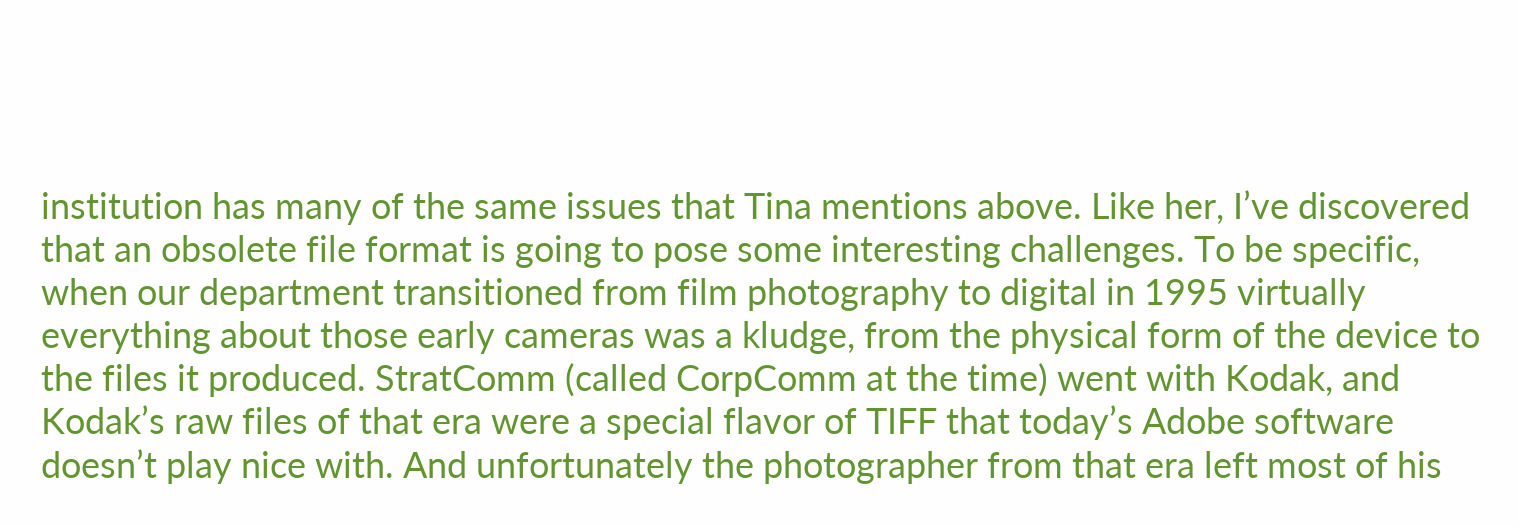institution has many of the same issues that Tina mentions above. Like her, I’ve discovered that an obsolete file format is going to pose some interesting challenges. To be specific, when our department transitioned from film photography to digital in 1995 virtually everything about those early cameras was a kludge, from the physical form of the device to the files it produced. StratComm (called CorpComm at the time) went with Kodak, and Kodak’s raw files of that era were a special flavor of TIFF that today’s Adobe software doesn’t play nice with. And unfortunately the photographer from that era left most of his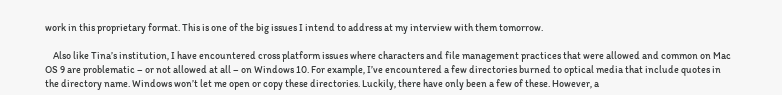work in this proprietary format. This is one of the big issues I intend to address at my interview with them tomorrow.

    Also like Tina’s institution, I have encountered cross platform issues where characters and file management practices that were allowed and common on Mac OS 9 are problematic – or not allowed at all – on Windows 10. For example, I’ve encountered a few directories burned to optical media that include quotes in the directory name. Windows won’t let me open or copy these directories. Luckily, there have only been a few of these. However, a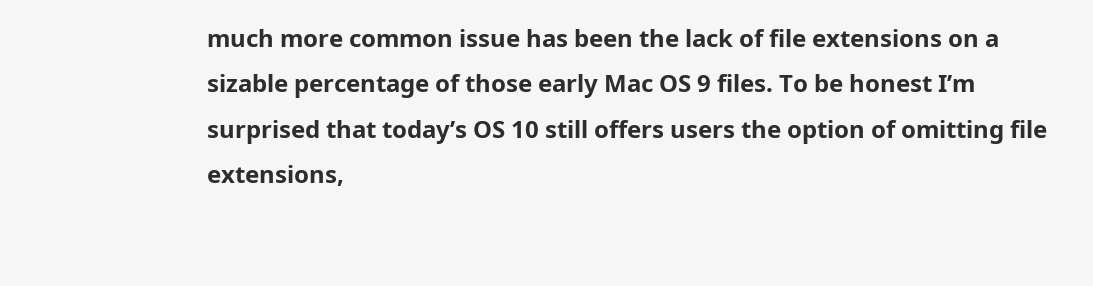much more common issue has been the lack of file extensions on a sizable percentage of those early Mac OS 9 files. To be honest I’m surprised that today’s OS 10 still offers users the option of omitting file extensions,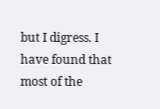but I digress. I have found that most of the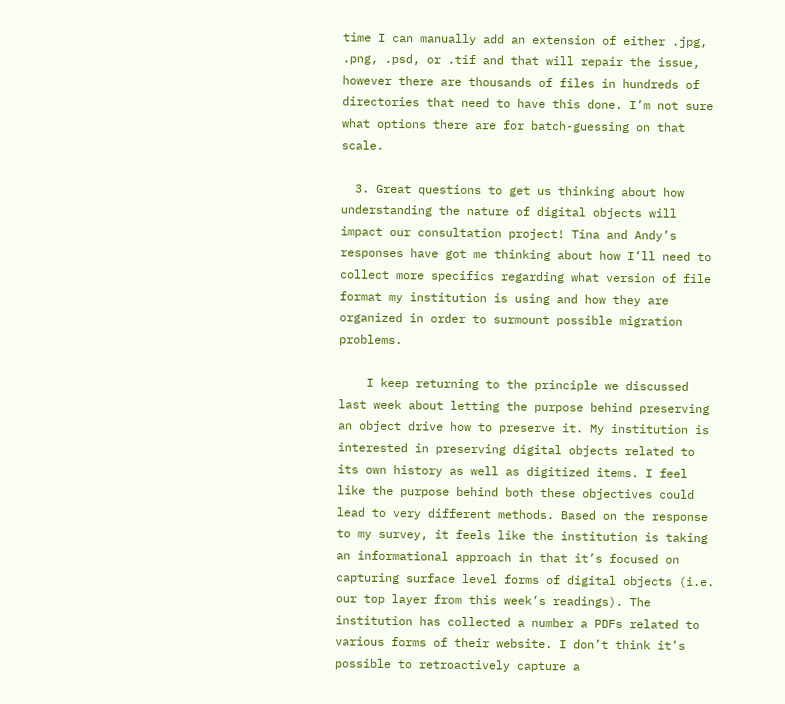time I can manually add an extension of either .jpg, .png, .psd, or .tif and that will repair the issue, however there are thousands of files in hundreds of directories that need to have this done. I’m not sure what options there are for batch-guessing on that scale.

  3. Great questions to get us thinking about how understanding the nature of digital objects will impact our consultation project! Tina and Andy’s responses have got me thinking about how I’ll need to collect more specifics regarding what version of file format my institution is using and how they are organized in order to surmount possible migration problems.

    I keep returning to the principle we discussed last week about letting the purpose behind preserving an object drive how to preserve it. My institution is interested in preserving digital objects related to its own history as well as digitized items. I feel like the purpose behind both these objectives could lead to very different methods. Based on the response to my survey, it feels like the institution is taking an informational approach in that it’s focused on capturing surface level forms of digital objects (i.e. our top layer from this week’s readings). The institution has collected a number a PDFs related to various forms of their website. I don’t think it’s possible to retroactively capture a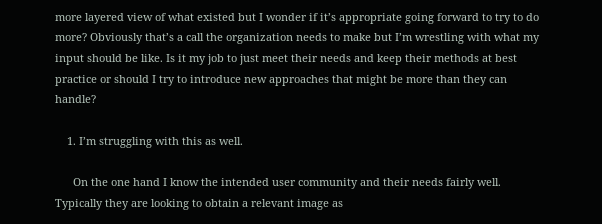more layered view of what existed but I wonder if it’s appropriate going forward to try to do more? Obviously that’s a call the organization needs to make but I’m wrestling with what my input should be like. Is it my job to just meet their needs and keep their methods at best practice or should I try to introduce new approaches that might be more than they can handle?

    1. I’m struggling with this as well.

      On the one hand I know the intended user community and their needs fairly well. Typically they are looking to obtain a relevant image as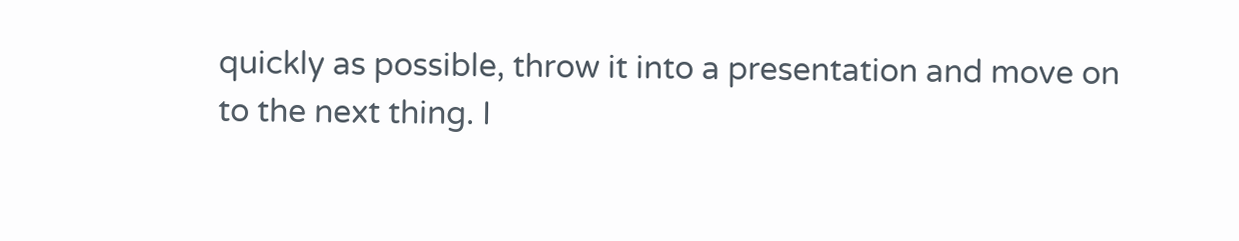quickly as possible, throw it into a presentation and move on to the next thing. I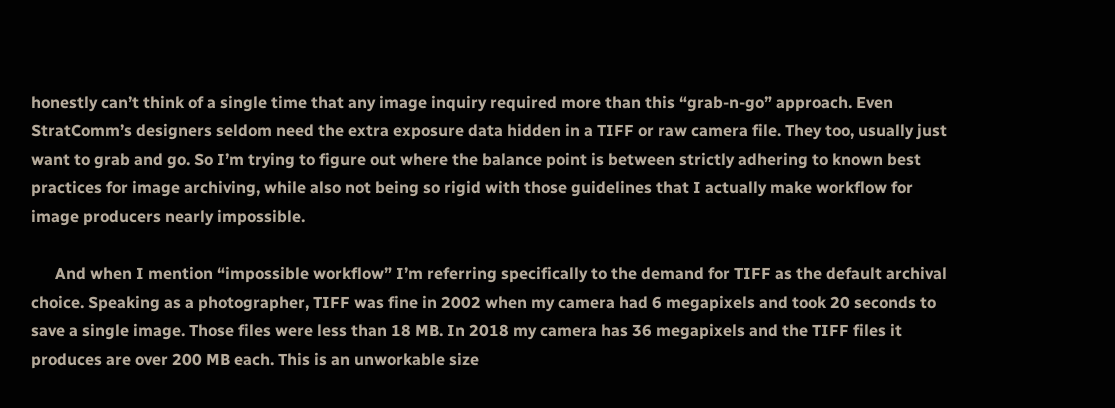honestly can’t think of a single time that any image inquiry required more than this “grab-n-go” approach. Even StratComm’s designers seldom need the extra exposure data hidden in a TIFF or raw camera file. They too, usually just want to grab and go. So I’m trying to figure out where the balance point is between strictly adhering to known best practices for image archiving, while also not being so rigid with those guidelines that I actually make workflow for image producers nearly impossible.

      And when I mention “impossible workflow” I’m referring specifically to the demand for TIFF as the default archival choice. Speaking as a photographer, TIFF was fine in 2002 when my camera had 6 megapixels and took 20 seconds to save a single image. Those files were less than 18 MB. In 2018 my camera has 36 megapixels and the TIFF files it produces are over 200 MB each. This is an unworkable size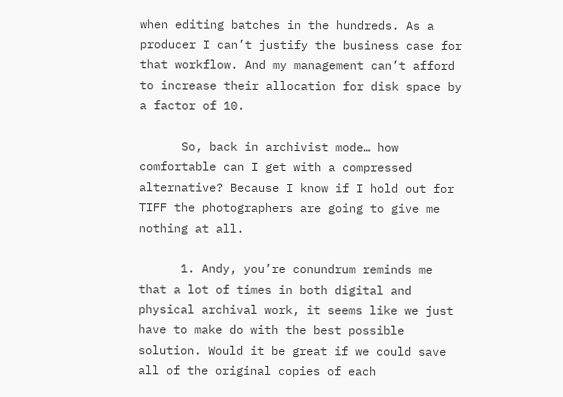when editing batches in the hundreds. As a producer I can’t justify the business case for that workflow. And my management can’t afford to increase their allocation for disk space by a factor of 10.

      So, back in archivist mode… how comfortable can I get with a compressed alternative? Because I know if I hold out for TIFF the photographers are going to give me nothing at all.

      1. Andy, you’re conundrum reminds me that a lot of times in both digital and physical archival work, it seems like we just have to make do with the best possible solution. Would it be great if we could save all of the original copies of each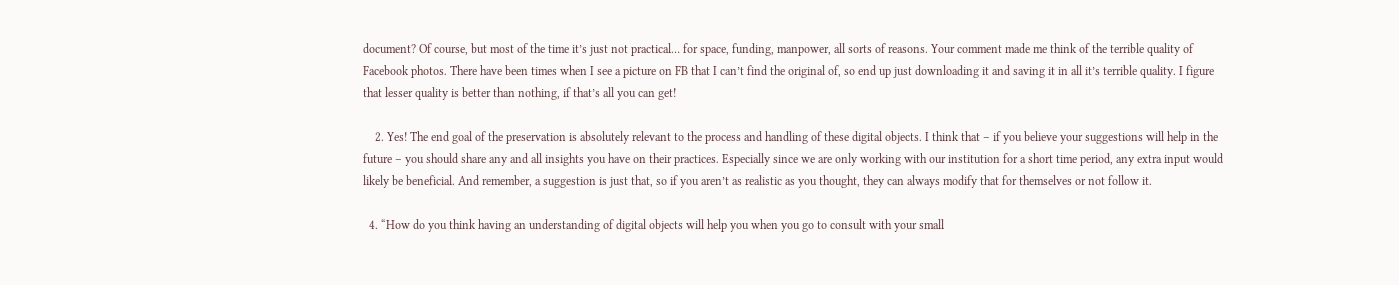document? Of course, but most of the time it’s just not practical… for space, funding, manpower, all sorts of reasons. Your comment made me think of the terrible quality of Facebook photos. There have been times when I see a picture on FB that I can’t find the original of, so end up just downloading it and saving it in all it’s terrible quality. I figure that lesser quality is better than nothing, if that’s all you can get!

    2. Yes! The end goal of the preservation is absolutely relevant to the process and handling of these digital objects. I think that – if you believe your suggestions will help in the future – you should share any and all insights you have on their practices. Especially since we are only working with our institution for a short time period, any extra input would likely be beneficial. And remember, a suggestion is just that, so if you aren’t as realistic as you thought, they can always modify that for themselves or not follow it.

  4. “How do you think having an understanding of digital objects will help you when you go to consult with your small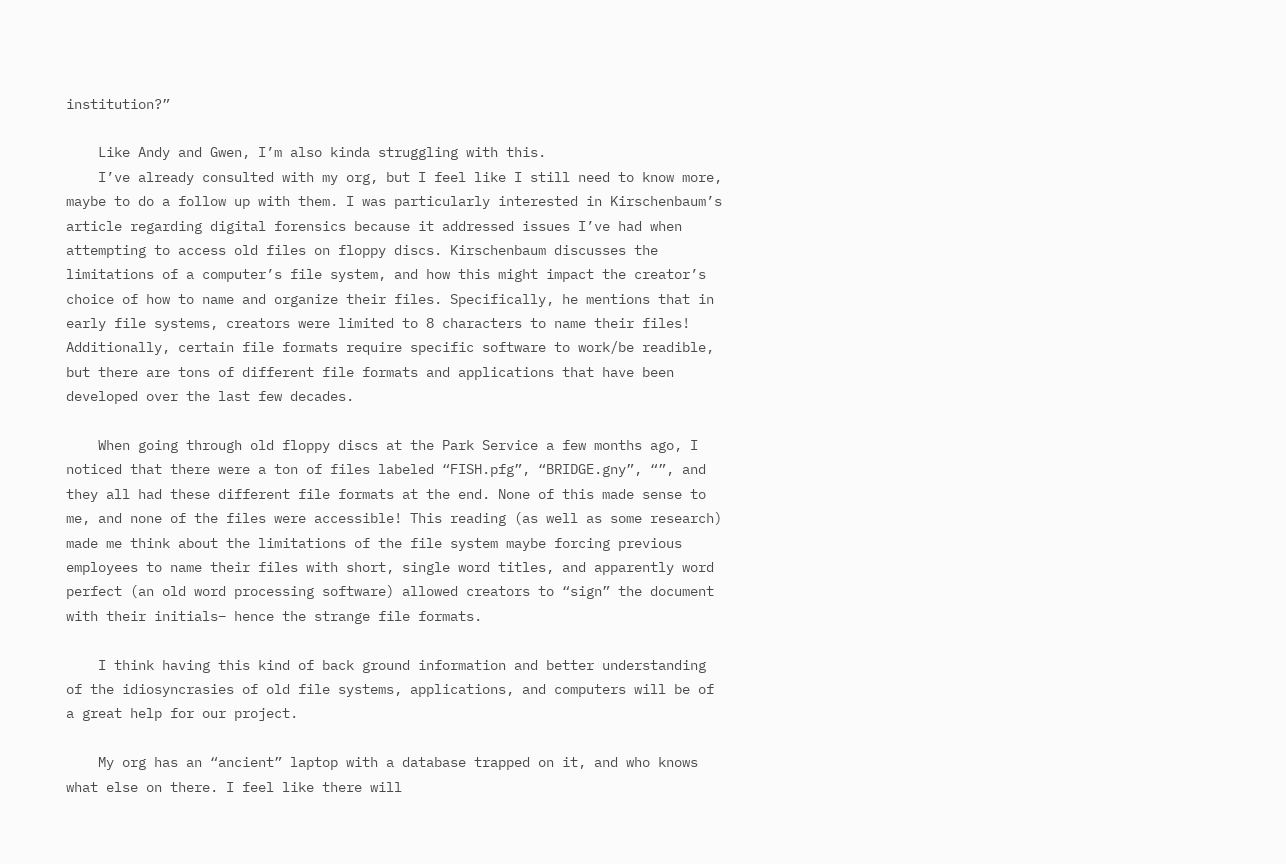institution?”

    Like Andy and Gwen, I’m also kinda struggling with this.
    I’ve already consulted with my org, but I feel like I still need to know more, maybe to do a follow up with them. I was particularly interested in Kirschenbaum’s article regarding digital forensics because it addressed issues I’ve had when attempting to access old files on floppy discs. Kirschenbaum discusses the limitations of a computer’s file system, and how this might impact the creator’s choice of how to name and organize their files. Specifically, he mentions that in early file systems, creators were limited to 8 characters to name their files! Additionally, certain file formats require specific software to work/be readible, but there are tons of different file formats and applications that have been developed over the last few decades.

    When going through old floppy discs at the Park Service a few months ago, I noticed that there were a ton of files labeled “FISH.pfg”, “BRIDGE.gny”, “”, and they all had these different file formats at the end. None of this made sense to me, and none of the files were accessible! This reading (as well as some research) made me think about the limitations of the file system maybe forcing previous employees to name their files with short, single word titles, and apparently word perfect (an old word processing software) allowed creators to “sign” the document with their initials– hence the strange file formats.

    I think having this kind of back ground information and better understanding of the idiosyncrasies of old file systems, applications, and computers will be of a great help for our project.

    My org has an “ancient” laptop with a database trapped on it, and who knows what else on there. I feel like there will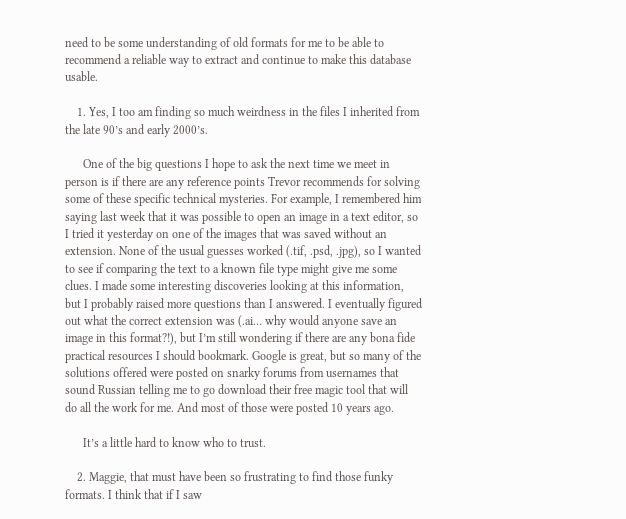need to be some understanding of old formats for me to be able to recommend a reliable way to extract and continue to make this database usable.

    1. Yes, I too am finding so much weirdness in the files I inherited from the late 90’s and early 2000’s.

      One of the big questions I hope to ask the next time we meet in person is if there are any reference points Trevor recommends for solving some of these specific technical mysteries. For example, I remembered him saying last week that it was possible to open an image in a text editor, so I tried it yesterday on one of the images that was saved without an extension. None of the usual guesses worked (.tif, .psd, .jpg), so I wanted to see if comparing the text to a known file type might give me some clues. I made some interesting discoveries looking at this information, but I probably raised more questions than I answered. I eventually figured out what the correct extension was (.ai… why would anyone save an image in this format?!), but I’m still wondering if there are any bona fide practical resources I should bookmark. Google is great, but so many of the solutions offered were posted on snarky forums from usernames that sound Russian telling me to go download their free magic tool that will do all the work for me. And most of those were posted 10 years ago.

      It’s a little hard to know who to trust.

    2. Maggie, that must have been so frustrating to find those funky formats. I think that if I saw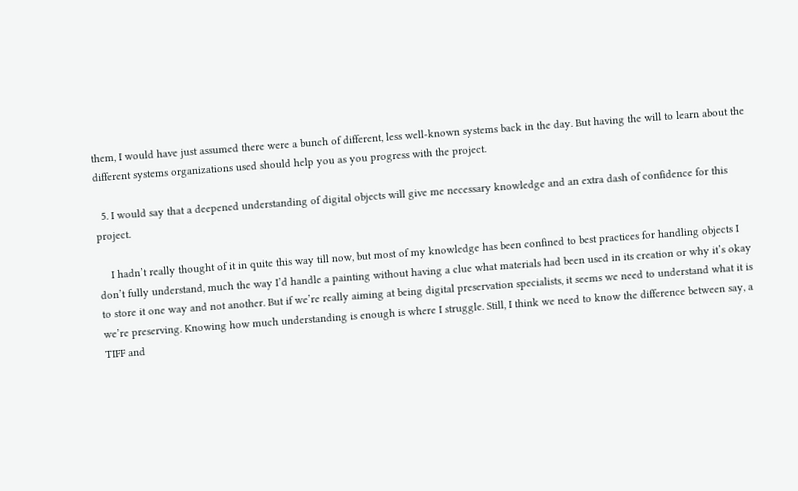them, I would have just assumed there were a bunch of different, less well-known systems back in the day. But having the will to learn about the different systems organizations used should help you as you progress with the project.

  5. I would say that a deepened understanding of digital objects will give me necessary knowledge and an extra dash of confidence for this project.

    I hadn’t really thought of it in quite this way till now, but most of my knowledge has been confined to best practices for handling objects I don’t fully understand, much the way I’d handle a painting without having a clue what materials had been used in its creation or why it’s okay to store it one way and not another. But if we’re really aiming at being digital preservation specialists, it seems we need to understand what it is we’re preserving. Knowing how much understanding is enough is where I struggle. Still, I think we need to know the difference between say, a TIFF and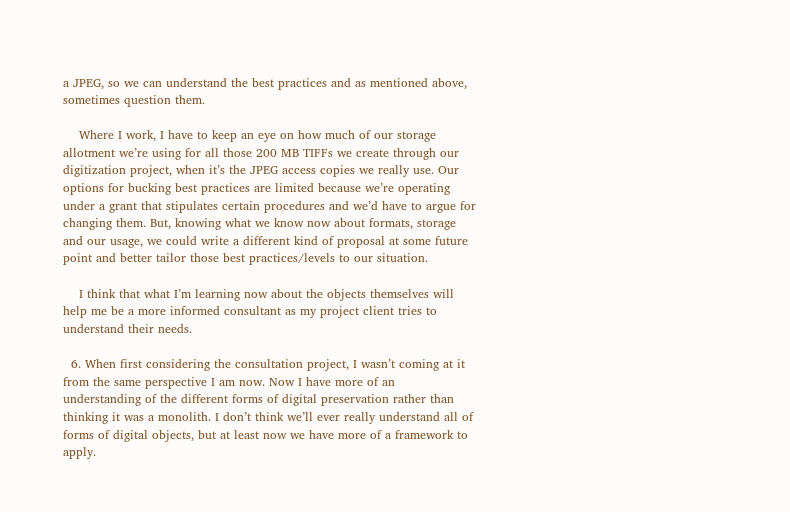a JPEG, so we can understand the best practices and as mentioned above, sometimes question them.

    Where I work, I have to keep an eye on how much of our storage allotment we’re using for all those 200 MB TIFFs we create through our digitization project, when it’s the JPEG access copies we really use. Our options for bucking best practices are limited because we’re operating under a grant that stipulates certain procedures and we’d have to argue for changing them. But, knowing what we know now about formats, storage and our usage, we could write a different kind of proposal at some future point and better tailor those best practices/levels to our situation.

    I think that what I’m learning now about the objects themselves will help me be a more informed consultant as my project client tries to understand their needs.

  6. When first considering the consultation project, I wasn’t coming at it from the same perspective I am now. Now I have more of an understanding of the different forms of digital preservation rather than thinking it was a monolith. I don’t think we’ll ever really understand all of forms of digital objects, but at least now we have more of a framework to apply.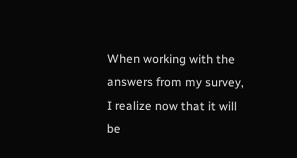When working with the answers from my survey, I realize now that it will be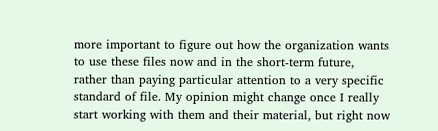more important to figure out how the organization wants to use these files now and in the short-term future, rather than paying particular attention to a very specific standard of file. My opinion might change once I really start working with them and their material, but right now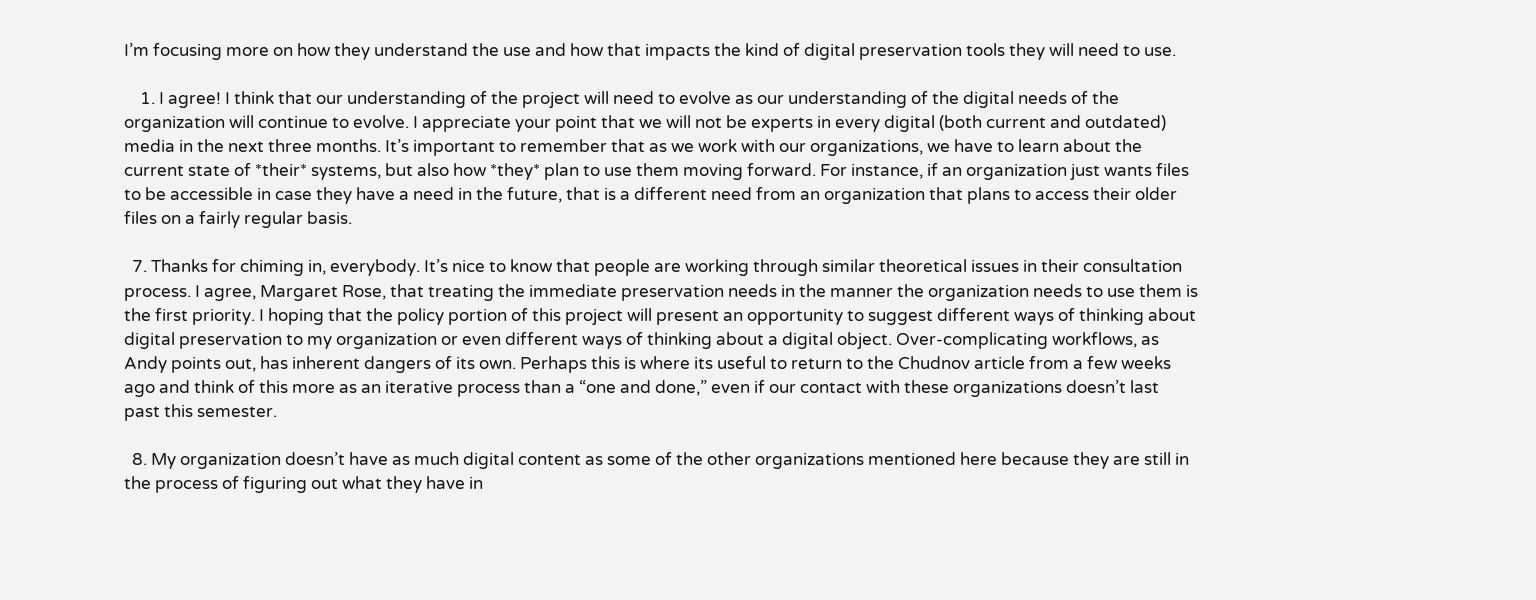I’m focusing more on how they understand the use and how that impacts the kind of digital preservation tools they will need to use.

    1. I agree! I think that our understanding of the project will need to evolve as our understanding of the digital needs of the organization will continue to evolve. I appreciate your point that we will not be experts in every digital (both current and outdated) media in the next three months. It’s important to remember that as we work with our organizations, we have to learn about the current state of *their* systems, but also how *they* plan to use them moving forward. For instance, if an organization just wants files to be accessible in case they have a need in the future, that is a different need from an organization that plans to access their older files on a fairly regular basis.

  7. Thanks for chiming in, everybody. It’s nice to know that people are working through similar theoretical issues in their consultation process. I agree, Margaret Rose, that treating the immediate preservation needs in the manner the organization needs to use them is the first priority. I hoping that the policy portion of this project will present an opportunity to suggest different ways of thinking about digital preservation to my organization or even different ways of thinking about a digital object. Over-complicating workflows, as Andy points out, has inherent dangers of its own. Perhaps this is where its useful to return to the Chudnov article from a few weeks ago and think of this more as an iterative process than a “one and done,” even if our contact with these organizations doesn’t last past this semester.

  8. My organization doesn’t have as much digital content as some of the other organizations mentioned here because they are still in the process of figuring out what they have in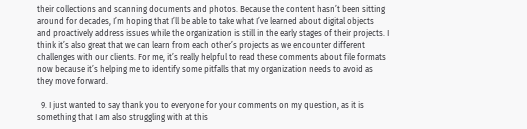their collections and scanning documents and photos. Because the content hasn’t been sitting around for decades, I’m hoping that I’ll be able to take what I’ve learned about digital objects and proactively address issues while the organization is still in the early stages of their projects. I think it’s also great that we can learn from each other’s projects as we encounter different challenges with our clients. For me, it’s really helpful to read these comments about file formats now because it’s helping me to identify some pitfalls that my organization needs to avoid as they move forward.

  9. I just wanted to say thank you to everyone for your comments on my question, as it is something that I am also struggling with at this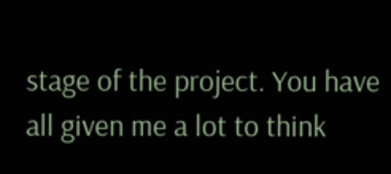stage of the project. You have all given me a lot to think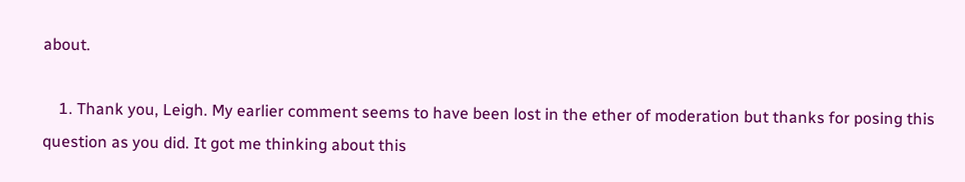about.

    1. Thank you, Leigh. My earlier comment seems to have been lost in the ether of moderation but thanks for posing this question as you did. It got me thinking about this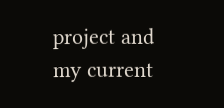project and my current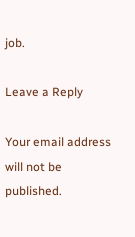job.

Leave a Reply

Your email address will not be published.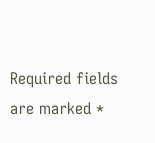Required fields are marked *